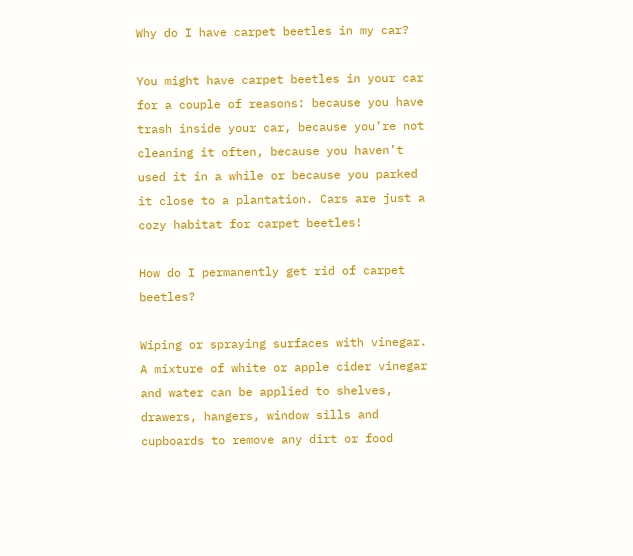Why do I have carpet beetles in my car?

You might have carpet beetles in your car for a couple of reasons: because you have trash inside your car, because you’re not cleaning it often, because you haven’t used it in a while or because you parked it close to a plantation. Cars are just a cozy habitat for carpet beetles!

How do I permanently get rid of carpet beetles?

Wiping or spraying surfaces with vinegar. A mixture of white or apple cider vinegar and water can be applied to shelves, drawers, hangers, window sills and cupboards to remove any dirt or food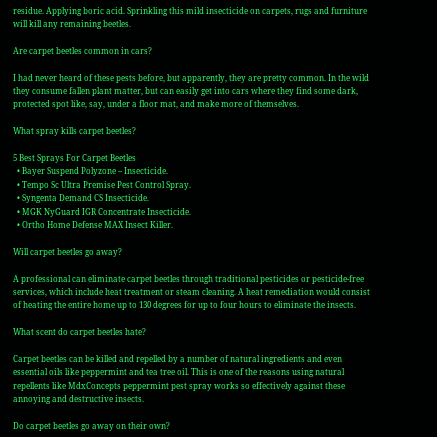residue. Applying boric acid. Sprinkling this mild insecticide on carpets, rugs and furniture will kill any remaining beetles.

Are carpet beetles common in cars?

I had never heard of these pests before, but apparently, they are pretty common. In the wild they consume fallen plant matter, but can easily get into cars where they find some dark, protected spot like, say, under a floor mat, and make more of themselves.

What spray kills carpet beetles?

5 Best Sprays For Carpet Beetles
  • Bayer Suspend Polyzone – Insecticide.
  • Tempo Sc Ultra Premise Pest Control Spray.
  • Syngenta Demand CS Insecticide.
  • MGK NyGuard IGR Concentrate Insecticide.
  • Ortho Home Defense MAX Insect Killer.

Will carpet beetles go away?

A professional can eliminate carpet beetles through traditional pesticides or pesticide-free services, which include heat treatment or steam cleaning. A heat remediation would consist of heating the entire home up to 130 degrees for up to four hours to eliminate the insects.

What scent do carpet beetles hate?

Carpet beetles can be killed and repelled by a number of natural ingredients and even essential oils like peppermint and tea tree oil. This is one of the reasons using natural repellents like MdxConcepts peppermint pest spray works so effectively against these annoying and destructive insects.

Do carpet beetles go away on their own?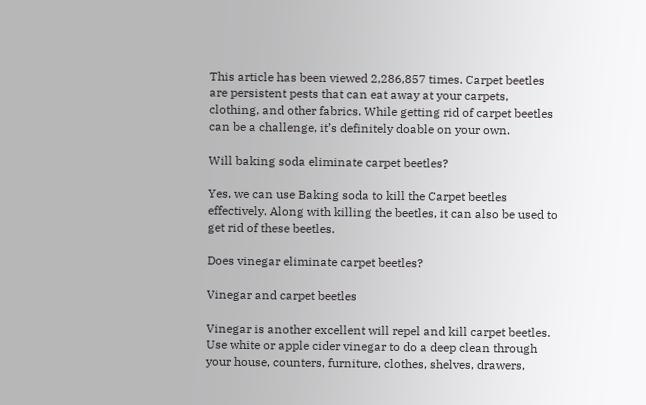This article has been viewed 2,286,857 times. Carpet beetles are persistent pests that can eat away at your carpets, clothing, and other fabrics. While getting rid of carpet beetles can be a challenge, it’s definitely doable on your own.

Will baking soda eliminate carpet beetles?

Yes, we can use Baking soda to kill the Carpet beetles effectively. Along with killing the beetles, it can also be used to get rid of these beetles.

Does vinegar eliminate carpet beetles?

Vinegar and carpet beetles

Vinegar is another excellent will repel and kill carpet beetles. Use white or apple cider vinegar to do a deep clean through your house, counters, furniture, clothes, shelves, drawers,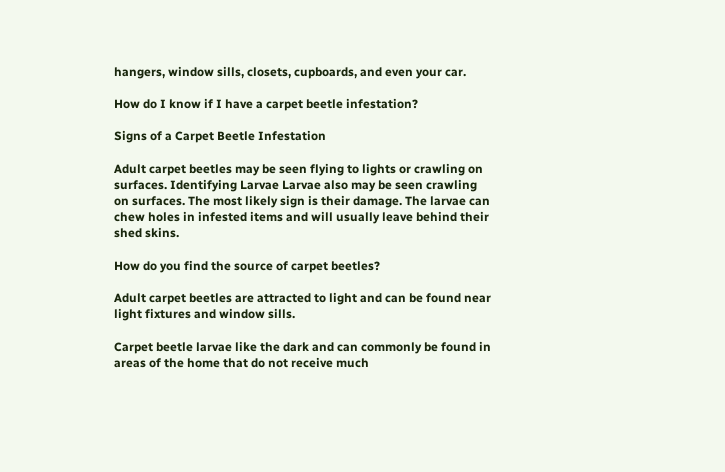hangers, window sills, closets, cupboards, and even your car.

How do I know if I have a carpet beetle infestation?

Signs of a Carpet Beetle Infestation

Adult carpet beetles may be seen flying to lights or crawling on surfaces. Identifying Larvae Larvae also may be seen crawling on surfaces. The most likely sign is their damage. The larvae can chew holes in infested items and will usually leave behind their shed skins.

How do you find the source of carpet beetles?

Adult carpet beetles are attracted to light and can be found near light fixtures and window sills.

Carpet beetle larvae like the dark and can commonly be found in areas of the home that do not receive much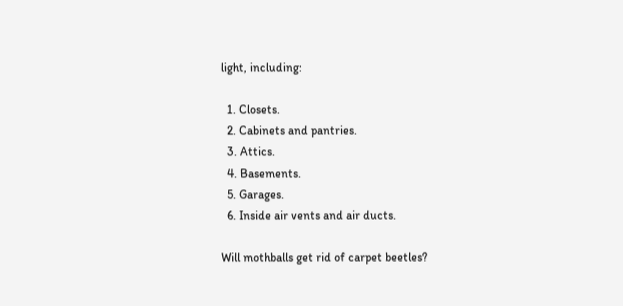light, including:

  1. Closets.
  2. Cabinets and pantries.
  3. Attics.
  4. Basements.
  5. Garages.
  6. Inside air vents and air ducts.

Will mothballs get rid of carpet beetles?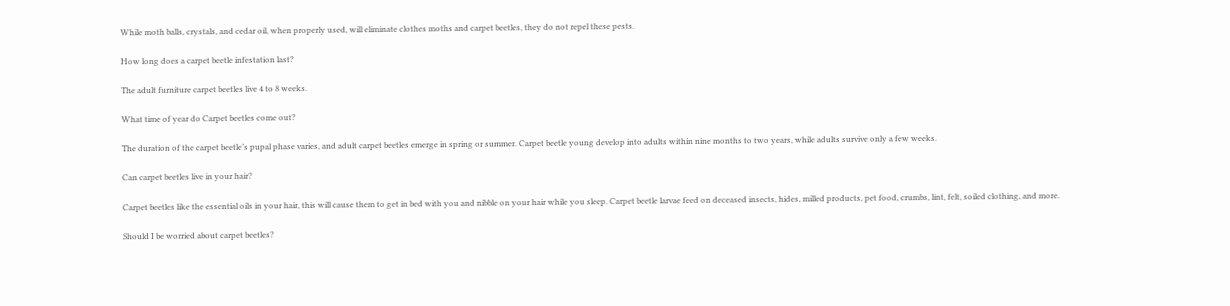While moth balls, crystals, and cedar oil, when properly used, will eliminate clothes moths and carpet beetles, they do not repel these pests.

How long does a carpet beetle infestation last?

The adult furniture carpet beetles live 4 to 8 weeks.

What time of year do Carpet beetles come out?

The duration of the carpet beetle’s pupal phase varies, and adult carpet beetles emerge in spring or summer. Carpet beetle young develop into adults within nine months to two years, while adults survive only a few weeks.

Can carpet beetles live in your hair?

Carpet beetles like the essential oils in your hair, this will cause them to get in bed with you and nibble on your hair while you sleep. Carpet beetle larvae feed on deceased insects, hides, milled products, pet food, crumbs, lint, felt, soiled clothing, and more.

Should I be worried about carpet beetles?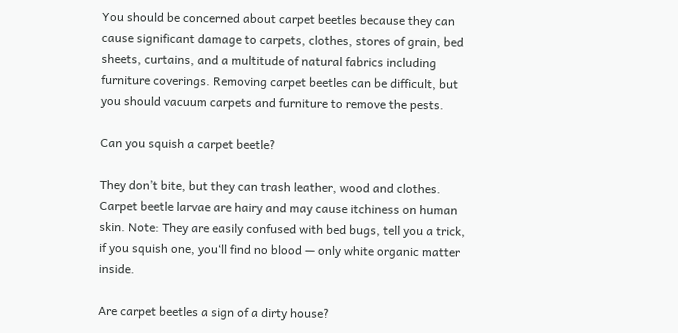You should be concerned about carpet beetles because they can cause significant damage to carpets, clothes, stores of grain, bed sheets, curtains, and a multitude of natural fabrics including furniture coverings. Removing carpet beetles can be difficult, but you should vacuum carpets and furniture to remove the pests.

Can you squish a carpet beetle?

They don’t bite, but they can trash leather, wood and clothes. Carpet beetle larvae are hairy and may cause itchiness on human skin. Note: They are easily confused with bed bugs, tell you a trick, if you squish one, you‘ll find no blood — only white organic matter inside.

Are carpet beetles a sign of a dirty house?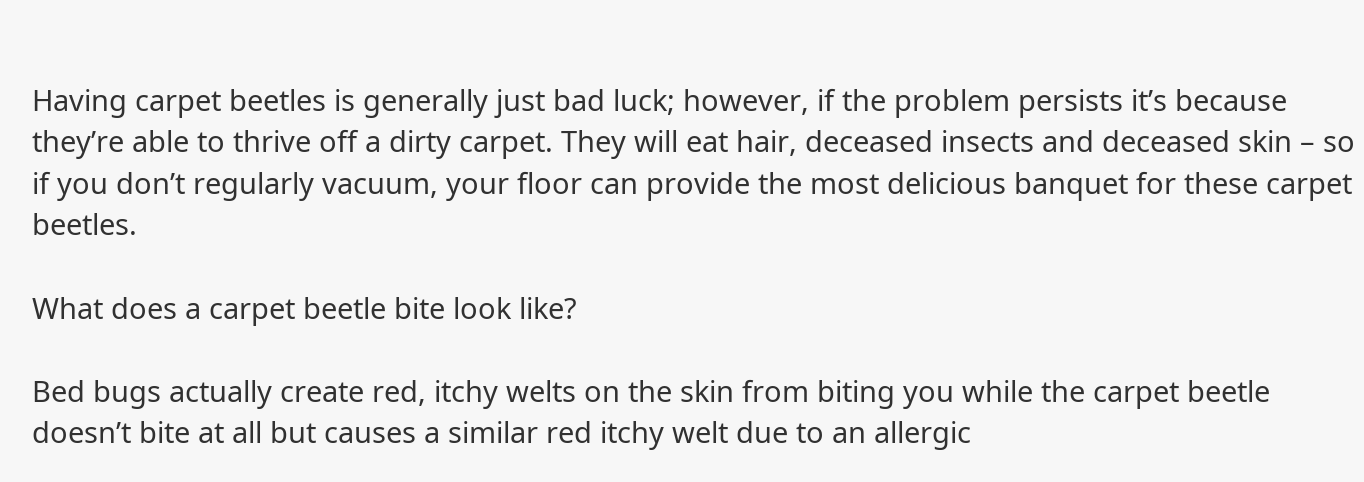Having carpet beetles is generally just bad luck; however, if the problem persists it’s because they’re able to thrive off a dirty carpet. They will eat hair, deceased insects and deceased skin – so if you don’t regularly vacuum, your floor can provide the most delicious banquet for these carpet beetles.

What does a carpet beetle bite look like?

Bed bugs actually create red, itchy welts on the skin from biting you while the carpet beetle doesn’t bite at all but causes a similar red itchy welt due to an allergic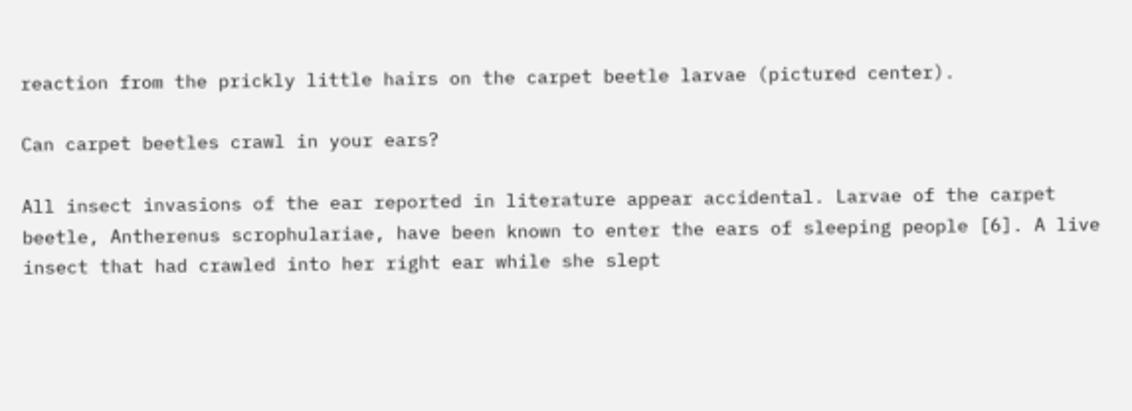reaction from the prickly little hairs on the carpet beetle larvae (pictured center).

Can carpet beetles crawl in your ears?

All insect invasions of the ear reported in literature appear accidental. Larvae of the carpet beetle, Antherenus scrophulariae, have been known to enter the ears of sleeping people [6]. A live insect that had crawled into her right ear while she slept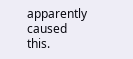apparently caused this.